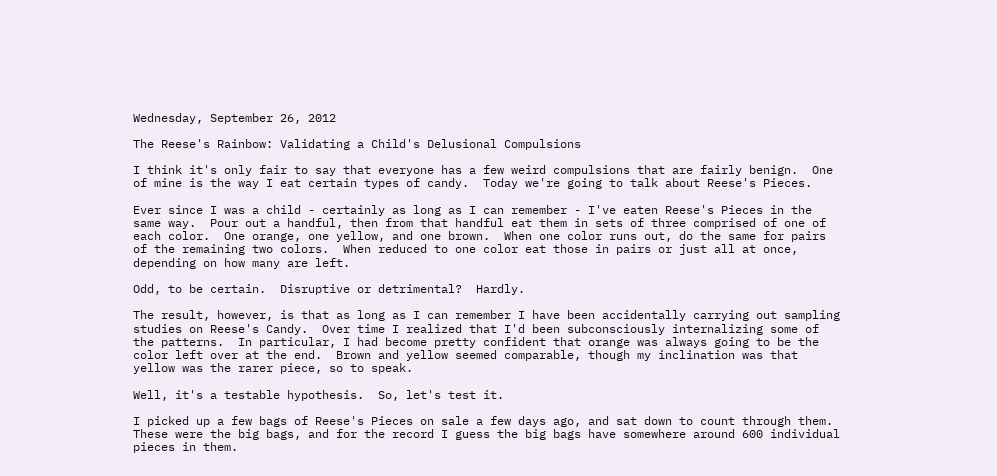Wednesday, September 26, 2012

The Reese's Rainbow: Validating a Child's Delusional Compulsions

I think it's only fair to say that everyone has a few weird compulsions that are fairly benign.  One of mine is the way I eat certain types of candy.  Today we're going to talk about Reese's Pieces.

Ever since I was a child - certainly as long as I can remember - I've eaten Reese's Pieces in the same way.  Pour out a handful, then from that handful eat them in sets of three comprised of one of each color.  One orange, one yellow, and one brown.  When one color runs out, do the same for pairs of the remaining two colors.  When reduced to one color eat those in pairs or just all at once, depending on how many are left.

Odd, to be certain.  Disruptive or detrimental?  Hardly.

The result, however, is that as long as I can remember I have been accidentally carrying out sampling studies on Reese's Candy.  Over time I realized that I'd been subconsciously internalizing some of the patterns.  In particular, I had become pretty confident that orange was always going to be the color left over at the end.  Brown and yellow seemed comparable, though my inclination was that yellow was the rarer piece, so to speak.

Well, it's a testable hypothesis.  So, let's test it.

I picked up a few bags of Reese's Pieces on sale a few days ago, and sat down to count through them.  These were the big bags, and for the record I guess the big bags have somewhere around 600 individual pieces in them.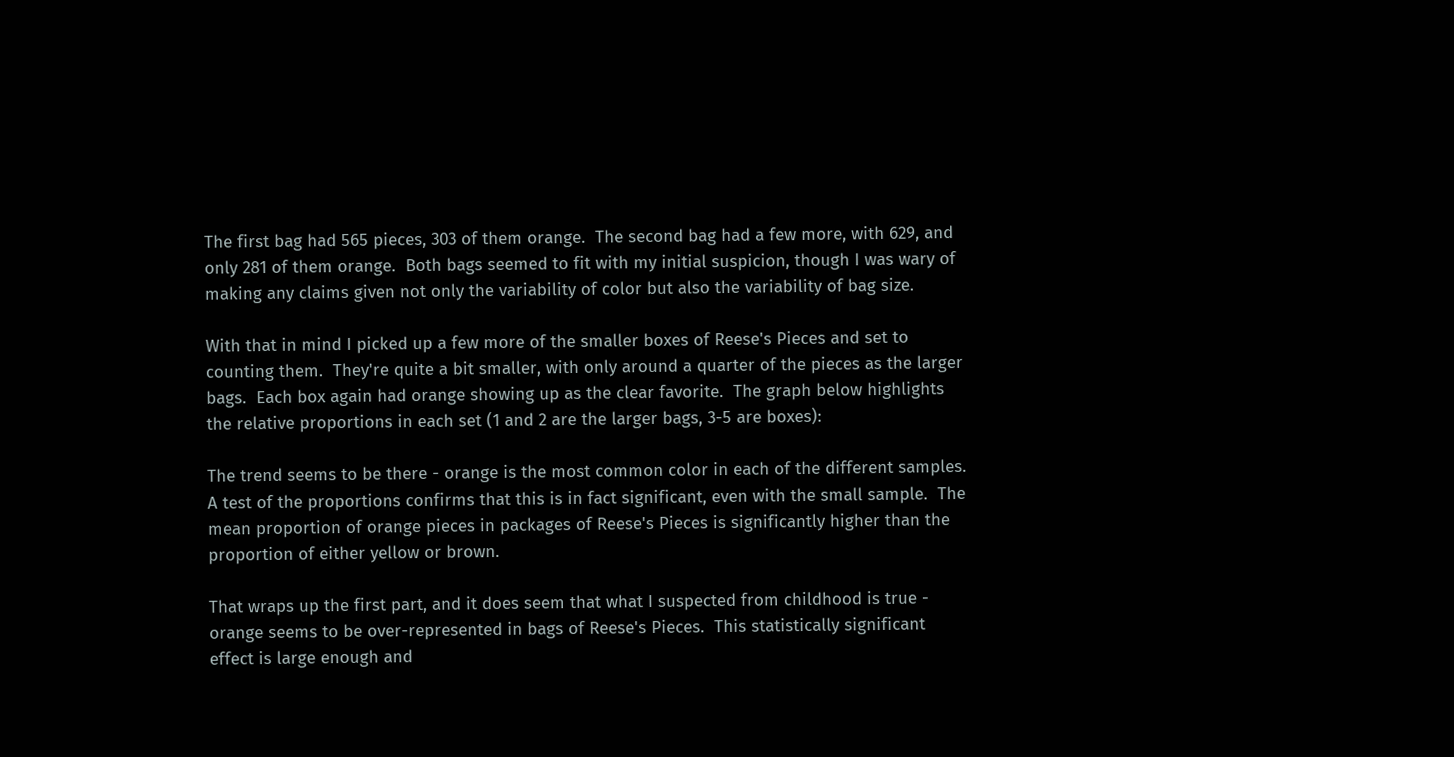The first bag had 565 pieces, 303 of them orange.  The second bag had a few more, with 629, and only 281 of them orange.  Both bags seemed to fit with my initial suspicion, though I was wary of making any claims given not only the variability of color but also the variability of bag size.

With that in mind I picked up a few more of the smaller boxes of Reese's Pieces and set to counting them.  They're quite a bit smaller, with only around a quarter of the pieces as the larger bags.  Each box again had orange showing up as the clear favorite.  The graph below highlights the relative proportions in each set (1 and 2 are the larger bags, 3-5 are boxes):

The trend seems to be there - orange is the most common color in each of the different samples.  A test of the proportions confirms that this is in fact significant, even with the small sample.  The mean proportion of orange pieces in packages of Reese's Pieces is significantly higher than the proportion of either yellow or brown.

That wraps up the first part, and it does seem that what I suspected from childhood is true - orange seems to be over-represented in bags of Reese's Pieces.  This statistically significant effect is large enough and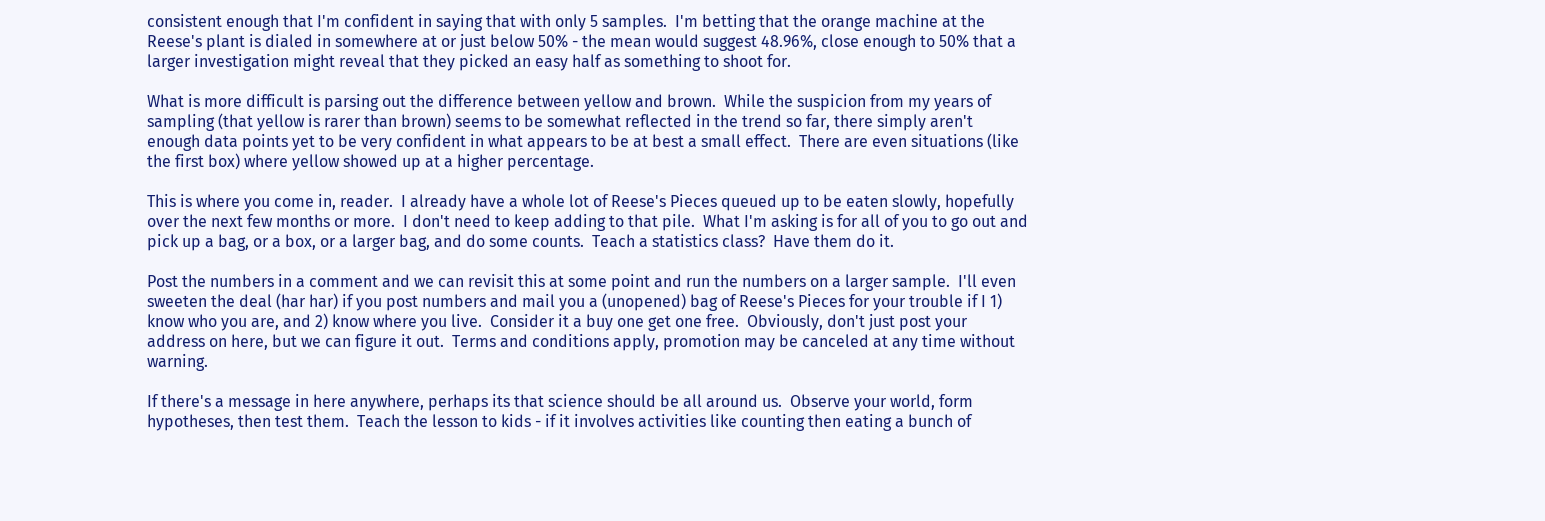consistent enough that I'm confident in saying that with only 5 samples.  I'm betting that the orange machine at the Reese's plant is dialed in somewhere at or just below 50% - the mean would suggest 48.96%, close enough to 50% that a larger investigation might reveal that they picked an easy half as something to shoot for.

What is more difficult is parsing out the difference between yellow and brown.  While the suspicion from my years of sampling (that yellow is rarer than brown) seems to be somewhat reflected in the trend so far, there simply aren't enough data points yet to be very confident in what appears to be at best a small effect.  There are even situations (like the first box) where yellow showed up at a higher percentage.

This is where you come in, reader.  I already have a whole lot of Reese's Pieces queued up to be eaten slowly, hopefully over the next few months or more.  I don't need to keep adding to that pile.  What I'm asking is for all of you to go out and pick up a bag, or a box, or a larger bag, and do some counts.  Teach a statistics class?  Have them do it.

Post the numbers in a comment and we can revisit this at some point and run the numbers on a larger sample.  I'll even sweeten the deal (har har) if you post numbers and mail you a (unopened) bag of Reese's Pieces for your trouble if I 1) know who you are, and 2) know where you live.  Consider it a buy one get one free.  Obviously, don't just post your address on here, but we can figure it out.  Terms and conditions apply, promotion may be canceled at any time without warning.

If there's a message in here anywhere, perhaps its that science should be all around us.  Observe your world, form hypotheses, then test them.  Teach the lesson to kids - if it involves activities like counting then eating a bunch of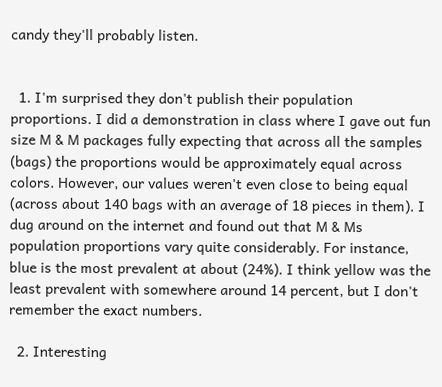candy they'll probably listen.


  1. I'm surprised they don't publish their population proportions. I did a demonstration in class where I gave out fun size M & M packages fully expecting that across all the samples (bags) the proportions would be approximately equal across colors. However, our values weren't even close to being equal (across about 140 bags with an average of 18 pieces in them). I dug around on the internet and found out that M & Ms population proportions vary quite considerably. For instance, blue is the most prevalent at about (24%). I think yellow was the least prevalent with somewhere around 14 percent, but I don't remember the exact numbers.

  2. Interesting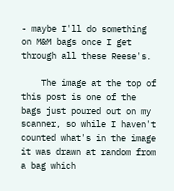- maybe I'll do something on M&M bags once I get through all these Reese's.

    The image at the top of this post is one of the bags just poured out on my scanner, so while I haven't counted what's in the image it was drawn at random from a bag which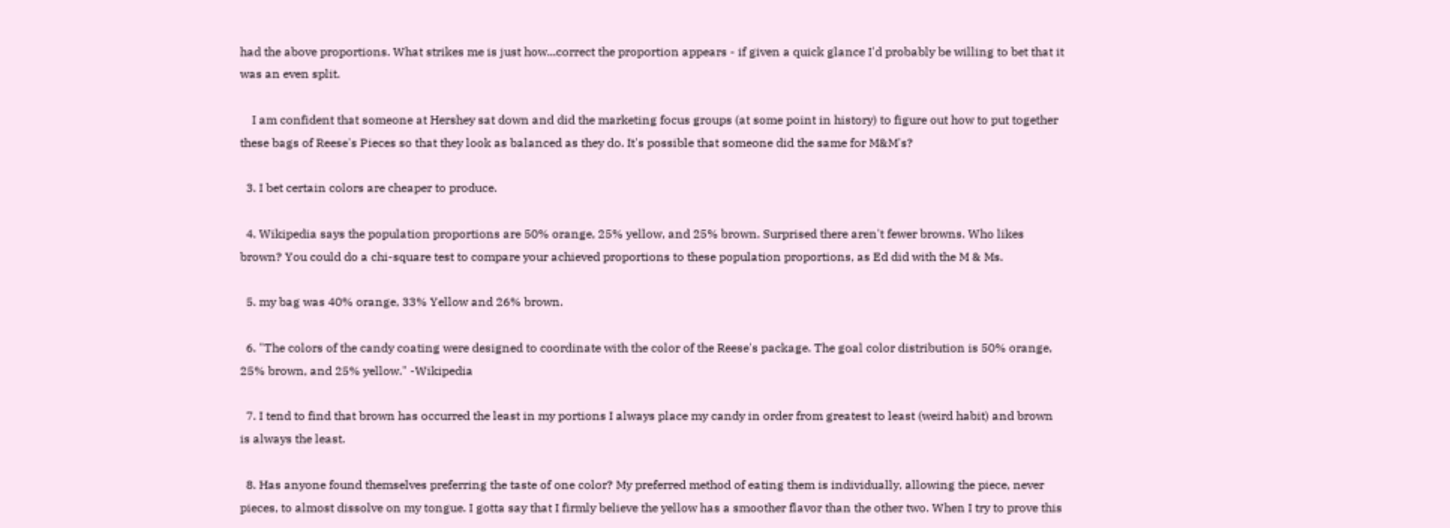had the above proportions. What strikes me is just how...correct the proportion appears - if given a quick glance I'd probably be willing to bet that it was an even split.

    I am confident that someone at Hershey sat down and did the marketing focus groups (at some point in history) to figure out how to put together these bags of Reese's Pieces so that they look as balanced as they do. It's possible that someone did the same for M&M's?

  3. I bet certain colors are cheaper to produce.

  4. Wikipedia says the population proportions are 50% orange, 25% yellow, and 25% brown. Surprised there aren't fewer browns. Who likes brown? You could do a chi-square test to compare your achieved proportions to these population proportions, as Ed did with the M & Ms.

  5. my bag was 40% orange, 33% Yellow and 26% brown.

  6. "The colors of the candy coating were designed to coordinate with the color of the Reese's package. The goal color distribution is 50% orange, 25% brown, and 25% yellow." -Wikipedia

  7. I tend to find that brown has occurred the least in my portions I always place my candy in order from greatest to least (weird habit) and brown is always the least.

  8. Has anyone found themselves preferring the taste of one color? My preferred method of eating them is individually, allowing the piece, never pieces, to almost dissolve on my tongue. I gotta say that I firmly believe the yellow has a smoother flavor than the other two. When I try to prove this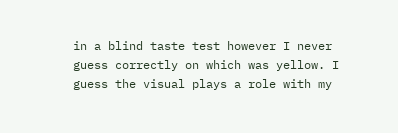in a blind taste test however I never guess correctly on which was yellow. I guess the visual plays a role with my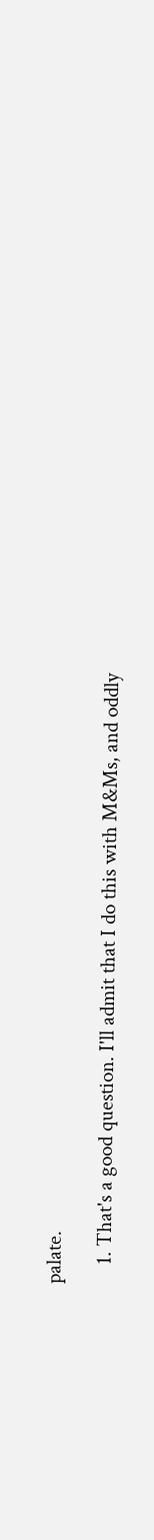palate.

    1. That's a good question. I'll admit that I do this with M&Ms, and oddly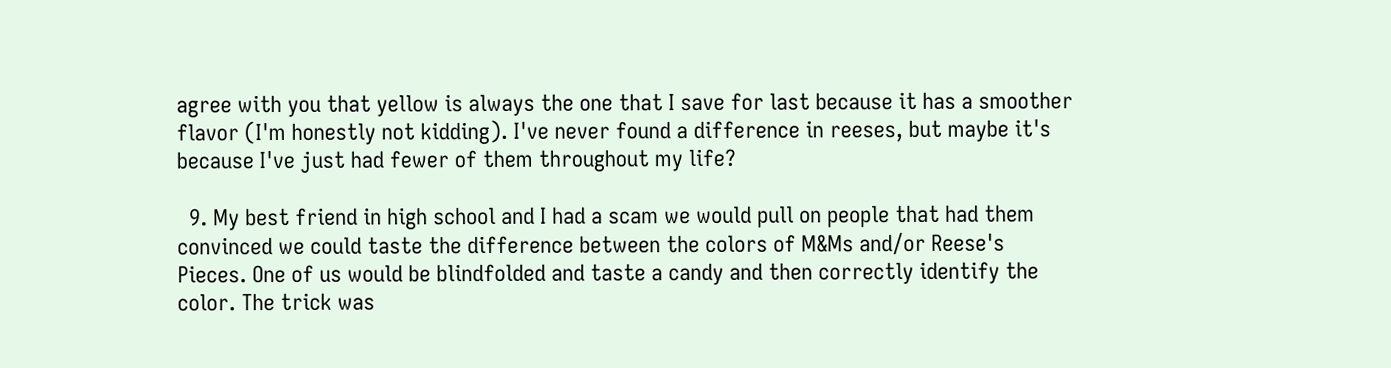agree with you that yellow is always the one that I save for last because it has a smoother flavor (I'm honestly not kidding). I've never found a difference in reeses, but maybe it's because I've just had fewer of them throughout my life?

  9. My best friend in high school and I had a scam we would pull on people that had them convinced we could taste the difference between the colors of M&Ms and/or Reese's Pieces. One of us would be blindfolded and taste a candy and then correctly identify the color. The trick was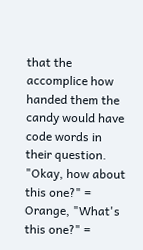that the accomplice how handed them the candy would have code words in their question. "Okay, how about this one?" = Orange, "What's this one?" =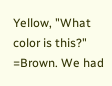Yellow, "What color is this?" =Brown. We had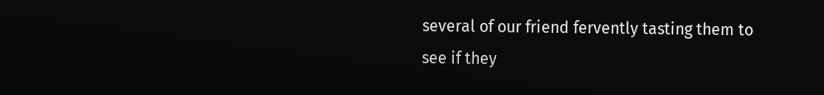several of our friend fervently tasting them to see if they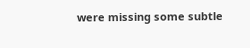were missing some subtle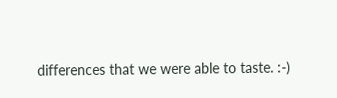differences that we were able to taste. :-)